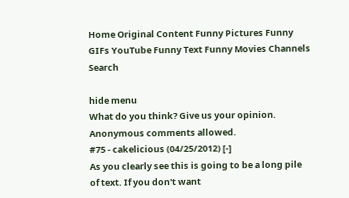Home Original Content Funny Pictures Funny GIFs YouTube Funny Text Funny Movies Channels Search

hide menu
What do you think? Give us your opinion. Anonymous comments allowed.
#75 - cakelicious (04/25/2012) [-]
As you clearly see this is going to be a long pile of text. If you don't want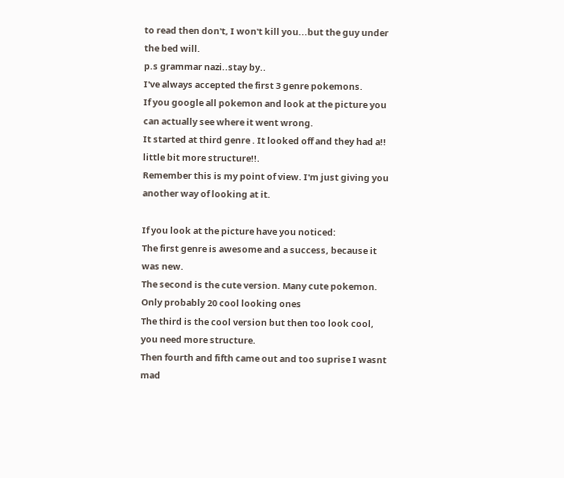to read then don't, I won't kill you...but the guy under the bed will.
p.s grammar nazi..stay by..
I've always accepted the first 3 genre pokemons.
If you google all pokemon and look at the picture you can actually see where it went wrong.
It started at third genre . It looked off and they had a!! little bit more structure!!.
Remember this is my point of view. I'm just giving you another way of looking at it.

If you look at the picture have you noticed:
The first genre is awesome and a success, because it was new.
The second is the cute version. Many cute pokemon. Only probably 20 cool looking ones
The third is the cool version but then too look cool, you need more structure.
Then fourth and fifth came out and too suprise I wasnt mad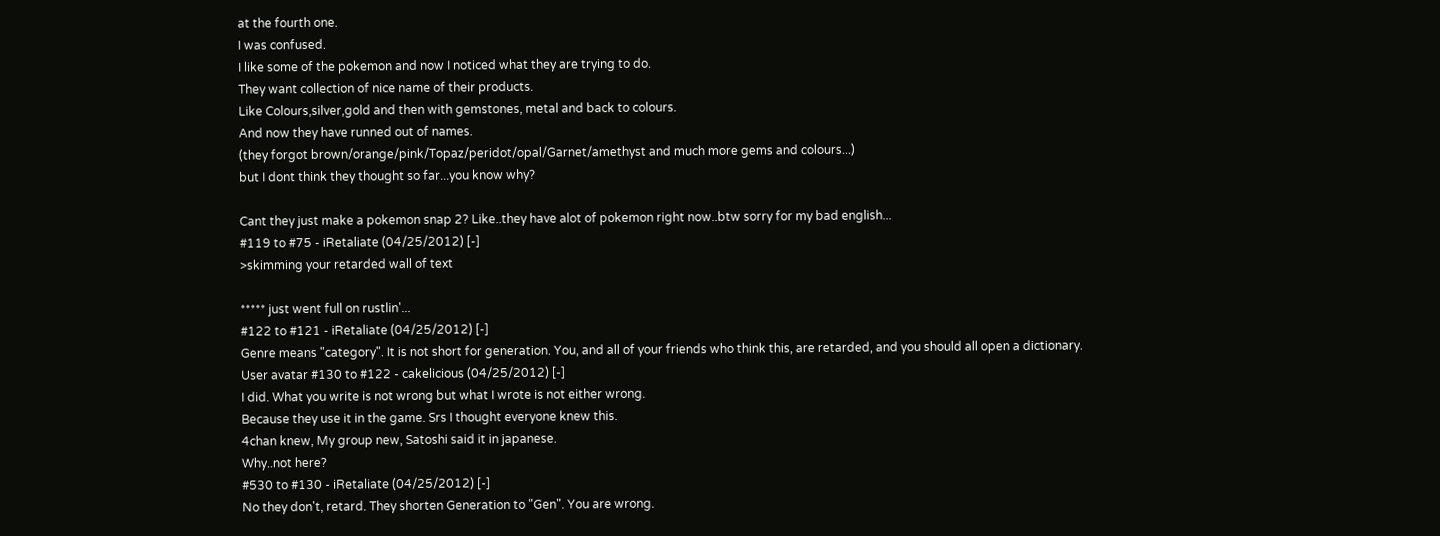at the fourth one.
I was confused.
I like some of the pokemon and now I noticed what they are trying to do.
They want collection of nice name of their products.
Like Colours,silver,gold and then with gemstones, metal and back to colours.
And now they have runned out of names.
(they forgot brown/orange/pink/Topaz/peridot/opal/Garnet/amethyst and much more gems and colours...)
but I dont think they thought so far...you know why?

Cant they just make a pokemon snap 2? Like..they have alot of pokemon right now..btw sorry for my bad english...
#119 to #75 - iRetaliate (04/25/2012) [-]
>skimming your retarded wall of text

***** just went full on rustlin'...
#122 to #121 - iRetaliate (04/25/2012) [-]
Genre means "category". It is not short for generation. You, and all of your friends who think this, are retarded, and you should all open a dictionary.
User avatar #130 to #122 - cakelicious (04/25/2012) [-]
I did. What you write is not wrong but what I wrote is not either wrong.
Because they use it in the game. Srs I thought everyone knew this.
4chan knew, My group new, Satoshi said it in japanese.
Why..not here?
#530 to #130 - iRetaliate (04/25/2012) [-]
No they don't, retard. They shorten Generation to "Gen". You are wrong.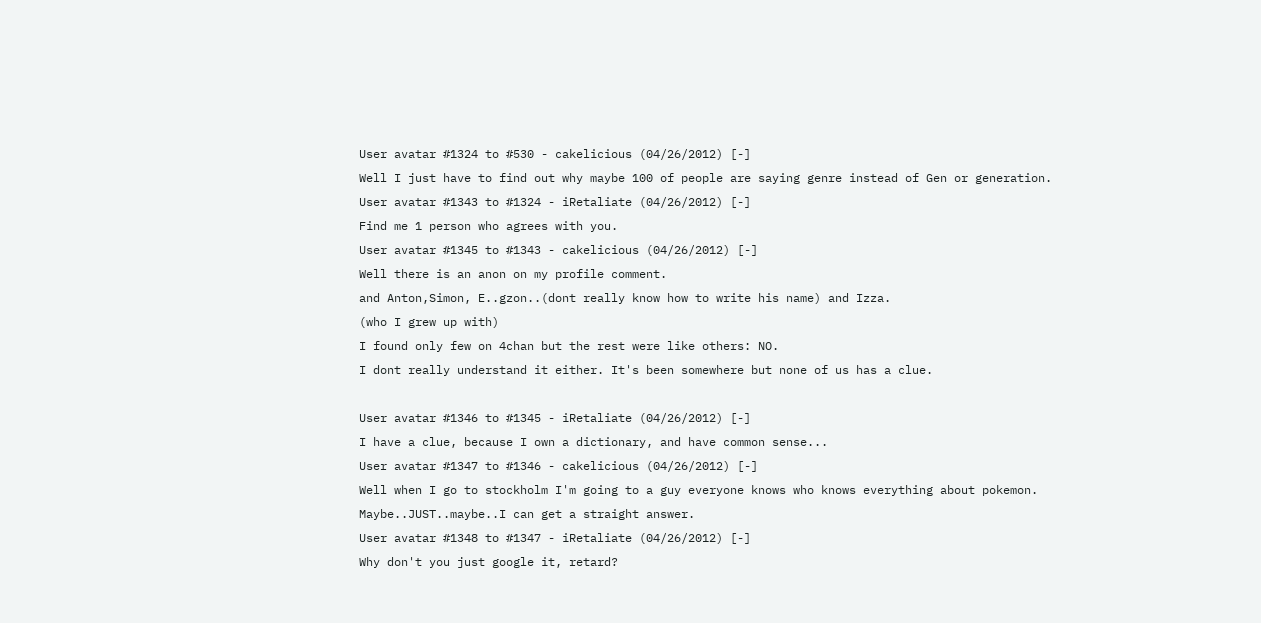User avatar #1324 to #530 - cakelicious (04/26/2012) [-]
Well I just have to find out why maybe 100 of people are saying genre instead of Gen or generation.
User avatar #1343 to #1324 - iRetaliate (04/26/2012) [-]
Find me 1 person who agrees with you.
User avatar #1345 to #1343 - cakelicious (04/26/2012) [-]
Well there is an anon on my profile comment.
and Anton,Simon, E..gzon..(dont really know how to write his name) and Izza.
(who I grew up with)
I found only few on 4chan but the rest were like others: NO.
I dont really understand it either. It's been somewhere but none of us has a clue.

User avatar #1346 to #1345 - iRetaliate (04/26/2012) [-]
I have a clue, because I own a dictionary, and have common sense...
User avatar #1347 to #1346 - cakelicious (04/26/2012) [-]
Well when I go to stockholm I'm going to a guy everyone knows who knows everything about pokemon. Maybe..JUST..maybe..I can get a straight answer.
User avatar #1348 to #1347 - iRetaliate (04/26/2012) [-]
Why don't you just google it, retard?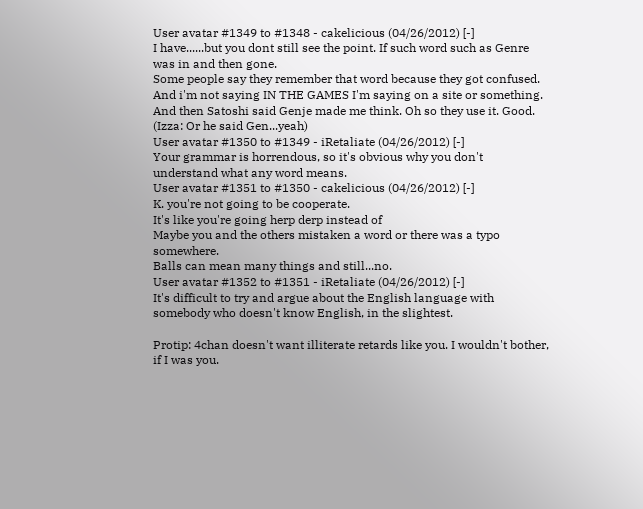User avatar #1349 to #1348 - cakelicious (04/26/2012) [-]
I have......but you dont still see the point. If such word such as Genre was in and then gone.
Some people say they remember that word because they got confused.
And i'm not saying IN THE GAMES I'm saying on a site or something.
And then Satoshi said Genje made me think. Oh so they use it. Good.
(Izza: Or he said Gen...yeah)
User avatar #1350 to #1349 - iRetaliate (04/26/2012) [-]
Your grammar is horrendous, so it's obvious why you don't understand what any word means.
User avatar #1351 to #1350 - cakelicious (04/26/2012) [-]
K. you're not going to be cooperate.
It's like you're going herp derp instead of
Maybe you and the others mistaken a word or there was a typo somewhere.
Balls can mean many things and still...no.
User avatar #1352 to #1351 - iRetaliate (04/26/2012) [-]
It's difficult to try and argue about the English language with somebody who doesn't know English, in the slightest.

Protip: 4chan doesn't want illiterate retards like you. I wouldn't bother, if I was you.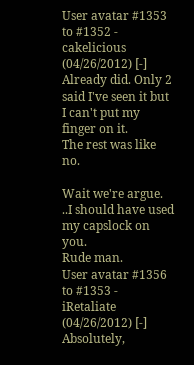User avatar #1353 to #1352 - cakelicious (04/26/2012) [-]
Already did. Only 2 said I've seen it but I can't put my finger on it.
The rest was like no.

Wait we're argue. ..I should have used my capslock on you.
Rude man.
User avatar #1356 to #1353 - iRetaliate (04/26/2012) [-]
Absolutely,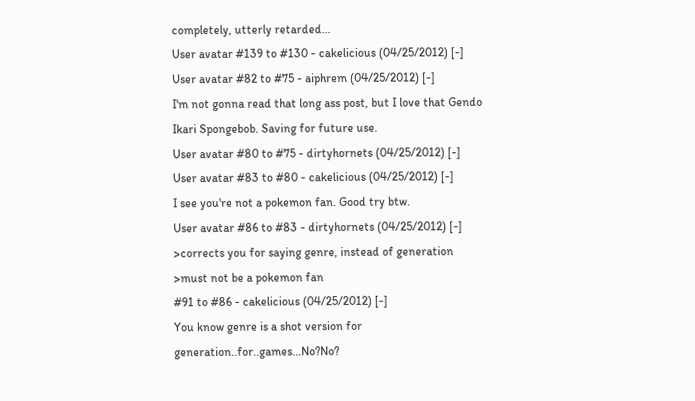completely, utterly retarded...
User avatar #139 to #130 - cakelicious (04/25/2012) [-]
User avatar #82 to #75 - aiphrem (04/25/2012) [-]
I'm not gonna read that long ass post, but I love that Gendo Ikari Spongebob. Saving for future use.
User avatar #80 to #75 - dirtyhornets (04/25/2012) [-]
User avatar #83 to #80 - cakelicious (04/25/2012) [-]
I see you're not a pokemon fan. Good try btw.
User avatar #86 to #83 - dirtyhornets (04/25/2012) [-]
>corrects you for saying genre, instead of generation
>must not be a pokemon fan
#91 to #86 - cakelicious (04/25/2012) [-]
You know genre is a shot version for generation..for..games...No?No?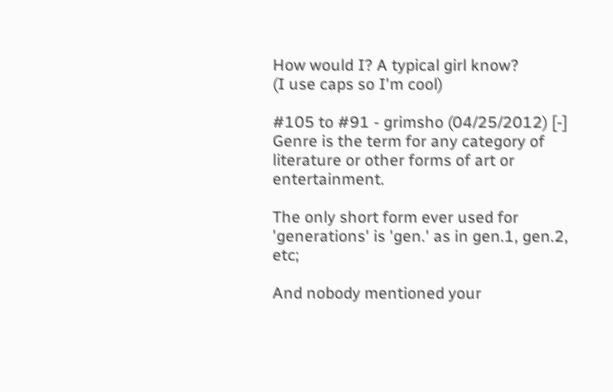How would I? A typical girl know?
(I use caps so I'm cool)

#105 to #91 - grimsho (04/25/2012) [-]
Genre is the term for any category of literature or other forms of art or entertainment.

The only short form ever used for 'generations' is 'gen.' as in gen.1, gen.2, etc;

And nobody mentioned your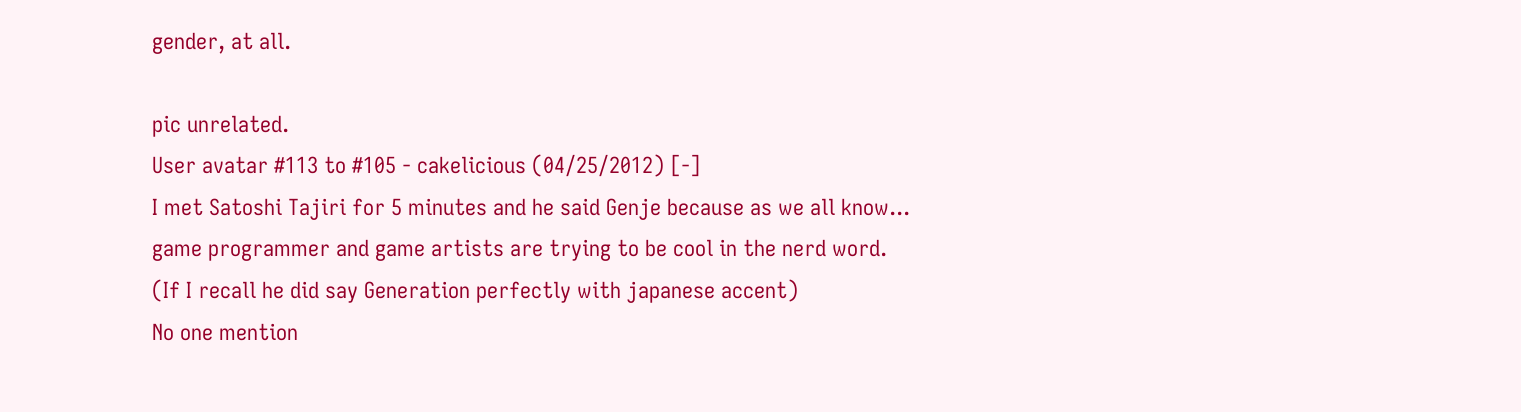gender, at all.

pic unrelated.
User avatar #113 to #105 - cakelicious (04/25/2012) [-]
I met Satoshi Tajiri for 5 minutes and he said Genje because as we all know...
game programmer and game artists are trying to be cool in the nerd word.
(If I recall he did say Generation perfectly with japanese accent)
No one mention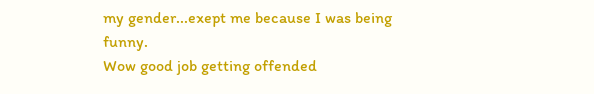my gender...exept me because I was being funny.
Wow good job getting offended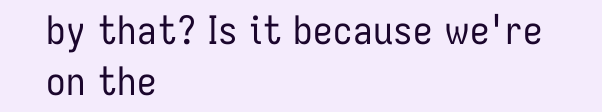by that? Is it because we're on the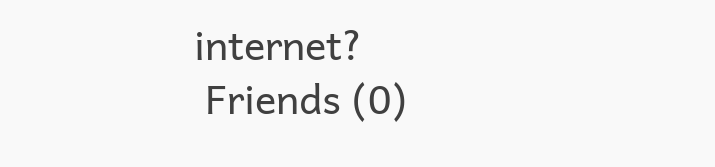internet?
 Friends (0)